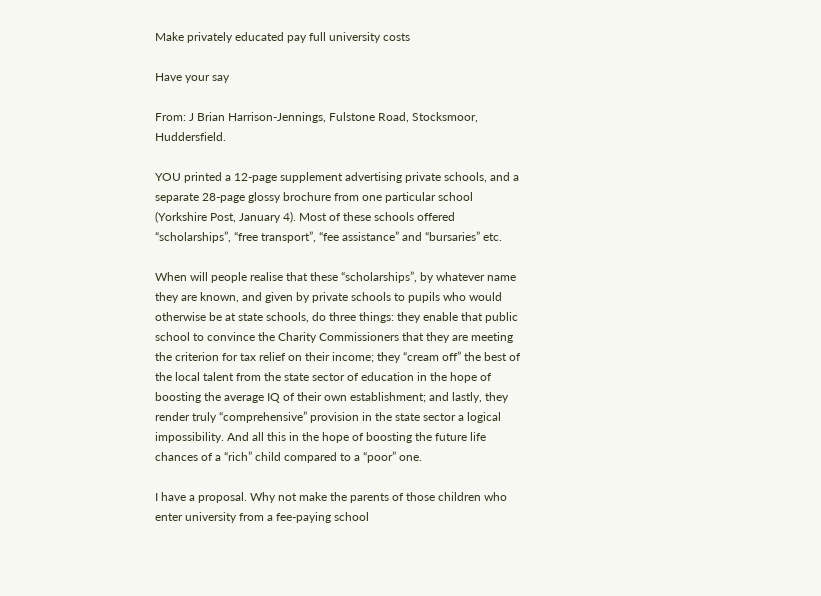Make privately educated pay full university costs

Have your say

From: J Brian Harrison-Jennings, Fulstone Road, Stocksmoor, Huddersfield.

YOU printed a 12-page supplement advertising private schools, and a separate 28-page glossy brochure from one particular school (Yorkshire Post, January 4). Most of these schools offered “scholarships”, “free transport”, “fee assistance” and “bursaries” etc.

When will people realise that these “scholarships”, by whatever name they are known, and given by private schools to pupils who would otherwise be at state schools, do three things: they enable that public school to convince the Charity Commissioners that they are meeting the criterion for tax relief on their income; they “cream off” the best of the local talent from the state sector of education in the hope of boosting the average IQ of their own establishment; and lastly, they render truly “comprehensive” provision in the state sector a logical impossibility. And all this in the hope of boosting the future life chances of a “rich” child compared to a “poor” one.

I have a proposal. Why not make the parents of those children who enter university from a fee-paying school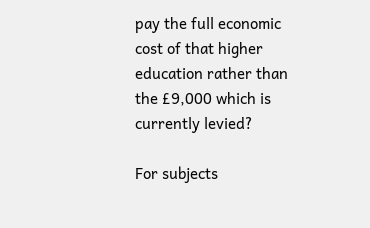pay the full economic cost of that higher education rather than the £9,000 which is currently levied?

For subjects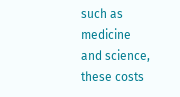such as medicine and science, these costs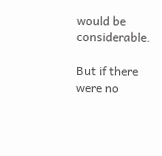would be considerable.

But if there were no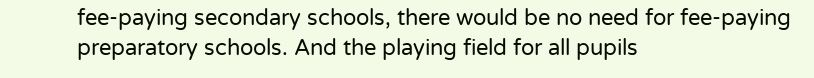fee-paying secondary schools, there would be no need for fee-paying preparatory schools. And the playing field for all pupils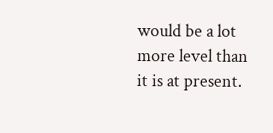would be a lot more level than it is at present.